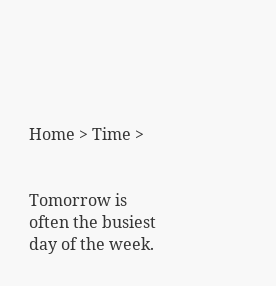Home > Time >


Tomorrow is often the busiest day of the week.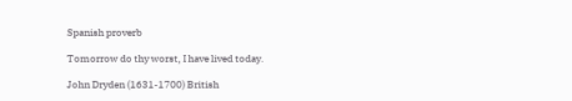Spanish proverb

Tomorrow do thy worst, I have lived today.

John Dryden (1631-1700) British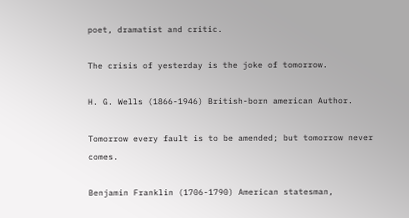poet, dramatist and critic.

The crisis of yesterday is the joke of tomorrow.

H. G. Wells (1866-1946) British-born american Author.

Tomorrow every fault is to be amended; but tomorrow never comes.

Benjamin Franklin (1706-1790) American statesman,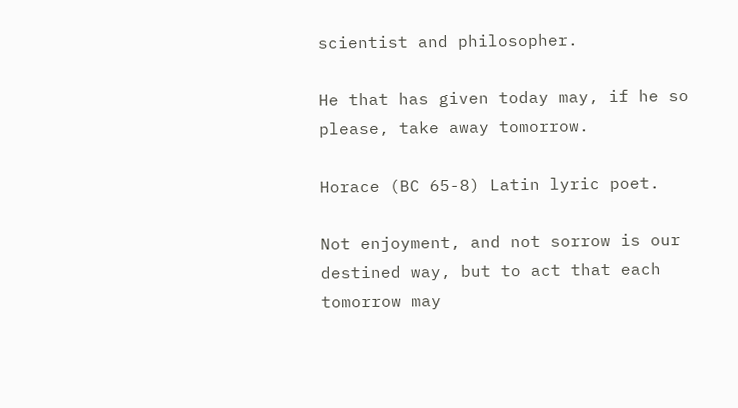scientist and philosopher.

He that has given today may, if he so please, take away tomorrow.

Horace (BC 65-8) Latin lyric poet.

Not enjoyment, and not sorrow is our destined way, but to act that each tomorrow may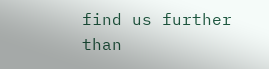find us further than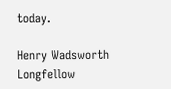today.

Henry Wadsworth Longfellow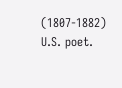(1807-1882) U.S. poet.